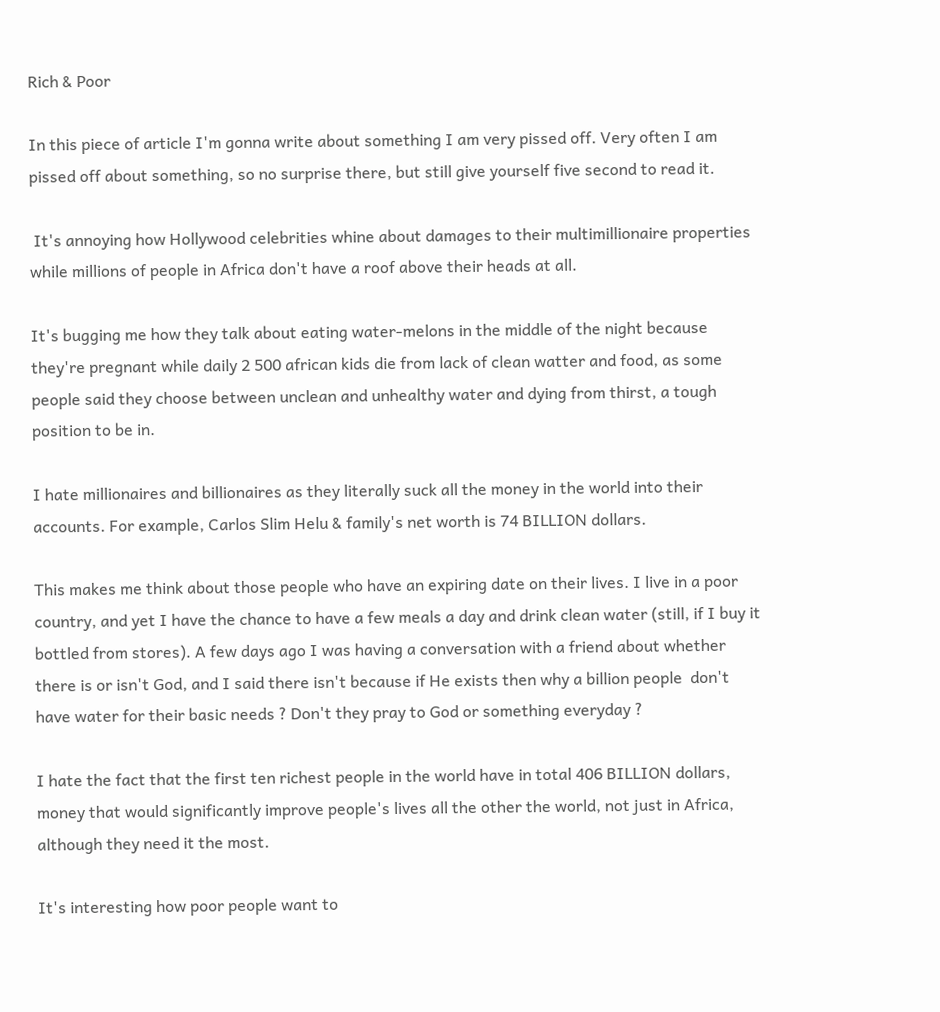Rich & Poor

In this piece of article I'm gonna write about something I am very pissed off. Very often I am pissed off about something, so no surprise there, but still give yourself five second to read it.

 It's annoying how Hollywood celebrities whine about damages to their multimillionaire properties while millions of people in Africa don't have a roof above their heads at all.

It's bugging me how they talk about eating water-melons in the middle of the night because they're pregnant while daily 2 500 african kids die from lack of clean watter and food, as some people said they choose between unclean and unhealthy water and dying from thirst, a tough position to be in.

I hate millionaires and billionaires as they literally suck all the money in the world into their accounts. For example, Carlos Slim Helu & family's net worth is 74 BILLION dollars.

This makes me think about those people who have an expiring date on their lives. I live in a poor country, and yet I have the chance to have a few meals a day and drink clean water (still, if I buy it bottled from stores). A few days ago I was having a conversation with a friend about whether there is or isn't God, and I said there isn't because if He exists then why a billion people  don't have water for their basic needs ? Don't they pray to God or something everyday ?

I hate the fact that the first ten richest people in the world have in total 406 BILLION dollars, money that would significantly improve people's lives all the other the world, not just in Africa, although they need it the most.

It's interesting how poor people want to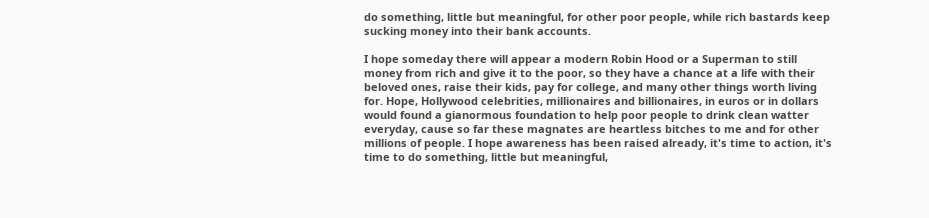do something, little but meaningful, for other poor people, while rich bastards keep sucking money into their bank accounts.

I hope someday there will appear a modern Robin Hood or a Superman to still money from rich and give it to the poor, so they have a chance at a life with their beloved ones, raise their kids, pay for college, and many other things worth living for. Hope, Hollywood celebrities, millionaires and billionaires, in euros or in dollars would found a gianormous foundation to help poor people to drink clean watter everyday, cause so far these magnates are heartless bitches to me and for other millions of people. I hope awareness has been raised already, it's time to action, it's time to do something, little but meaningful,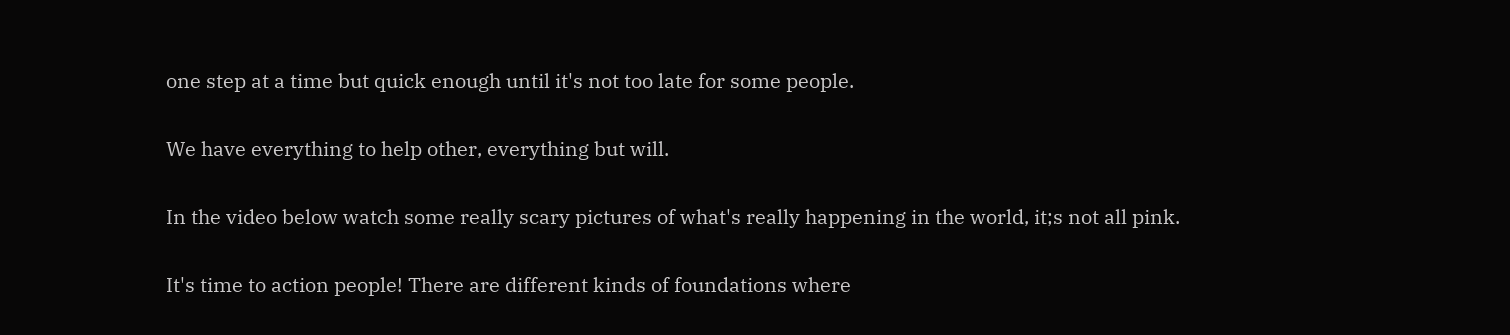one step at a time but quick enough until it's not too late for some people.

We have everything to help other, everything but will.

In the video below watch some really scary pictures of what's really happening in the world, it;s not all pink.

It's time to action people! There are different kinds of foundations where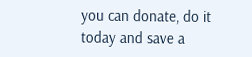you can donate, do it today and save a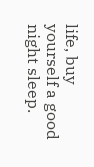life, buy yourself a good night sleep.